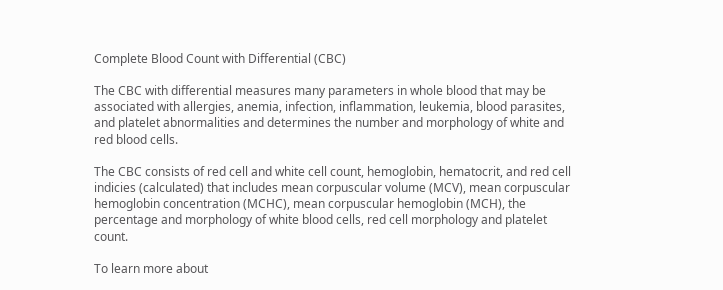Complete Blood Count with Differential (CBC)

The CBC with differential measures many parameters in whole blood that may be associated with allergies, anemia, infection, inflammation, leukemia, blood parasites, and platelet abnormalities and determines the number and morphology of white and red blood cells.

The CBC consists of red cell and white cell count, hemoglobin, hematocrit, and red cell indicies (calculated) that includes mean corpuscular volume (MCV), mean corpuscular hemoglobin concentration (MCHC), mean corpuscular hemoglobin (MCH), the percentage and morphology of white blood cells, red cell morphology and platelet count.

To learn more about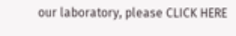our laboratory, please CLICK HERE